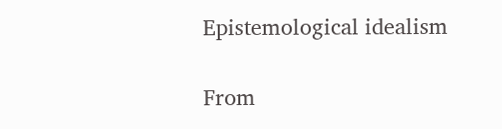Epistemological idealism

From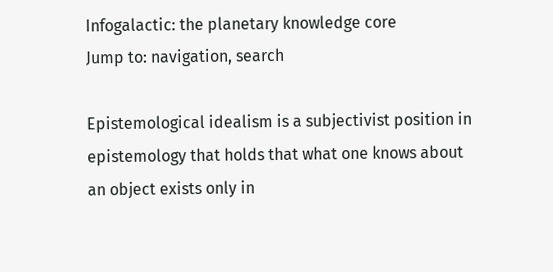Infogalactic: the planetary knowledge core
Jump to: navigation, search

Epistemological idealism is a subjectivist position in epistemology that holds that what one knows about an object exists only in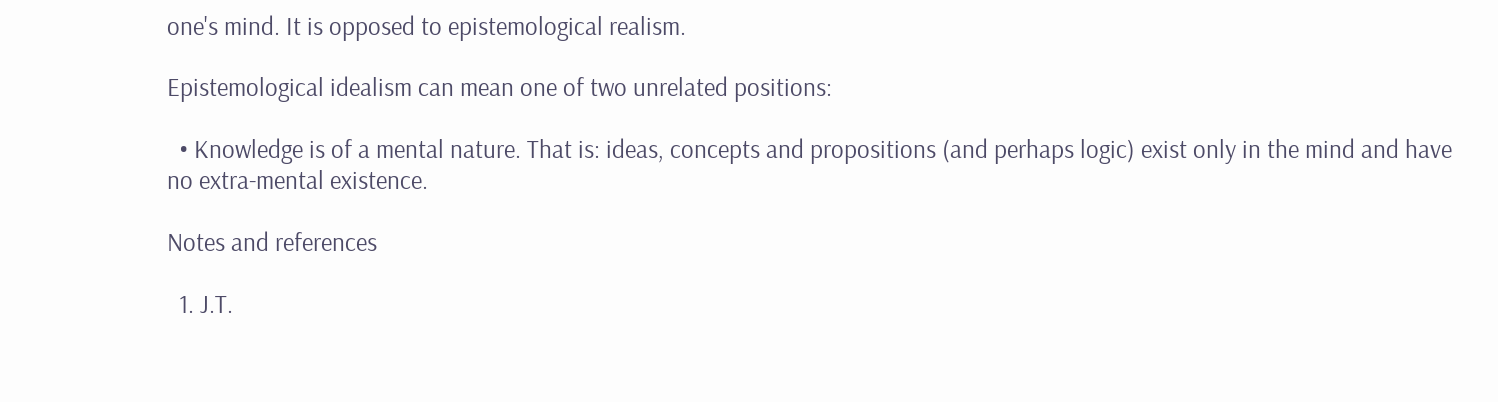one's mind. It is opposed to epistemological realism.

Epistemological idealism can mean one of two unrelated positions:

  • Knowledge is of a mental nature. That is: ideas, concepts and propositions (and perhaps logic) exist only in the mind and have no extra-mental existence.

Notes and references

  1. J.T.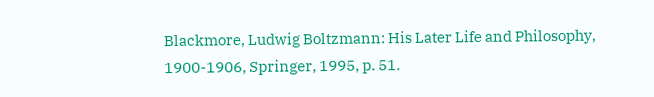Blackmore, Ludwig Boltzmann: His Later Life and Philosophy, 1900-1906, Springer, 1995, p. 51.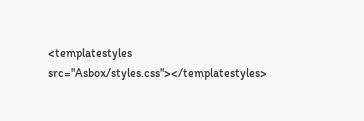<templatestyles src="Asbox/styles.css"></templatestyles>